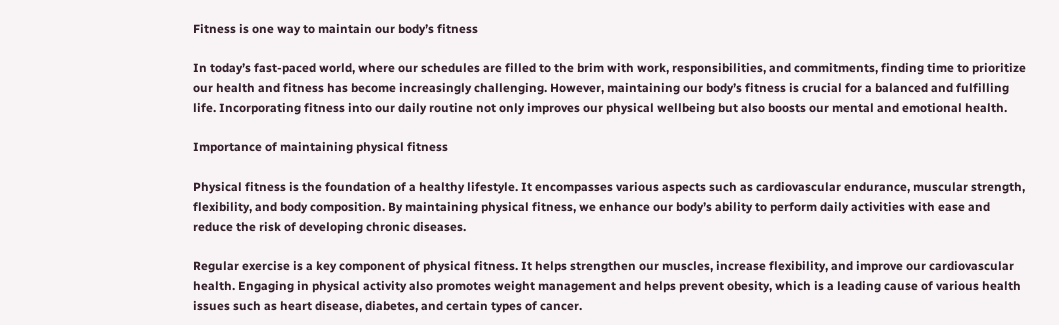Fitness is one way to maintain our body’s fitness

In today’s fast-paced world, where our schedules are filled to the brim with work, responsibilities, and commitments, finding time to prioritize our health and fitness has become increasingly challenging. However, maintaining our body’s fitness is crucial for a balanced and fulfilling life. Incorporating fitness into our daily routine not only improves our physical wellbeing but also boosts our mental and emotional health.

Importance of maintaining physical fitness

Physical fitness is the foundation of a healthy lifestyle. It encompasses various aspects such as cardiovascular endurance, muscular strength, flexibility, and body composition. By maintaining physical fitness, we enhance our body’s ability to perform daily activities with ease and reduce the risk of developing chronic diseases.

Regular exercise is a key component of physical fitness. It helps strengthen our muscles, increase flexibility, and improve our cardiovascular health. Engaging in physical activity also promotes weight management and helps prevent obesity, which is a leading cause of various health issues such as heart disease, diabetes, and certain types of cancer.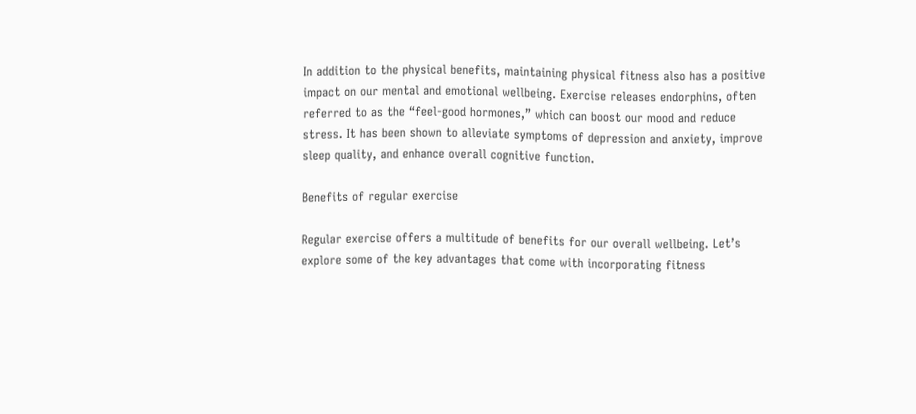In addition to the physical benefits, maintaining physical fitness also has a positive impact on our mental and emotional wellbeing. Exercise releases endorphins, often referred to as the “feel-good hormones,” which can boost our mood and reduce stress. It has been shown to alleviate symptoms of depression and anxiety, improve sleep quality, and enhance overall cognitive function.

Benefits of regular exercise

Regular exercise offers a multitude of benefits for our overall wellbeing. Let’s explore some of the key advantages that come with incorporating fitness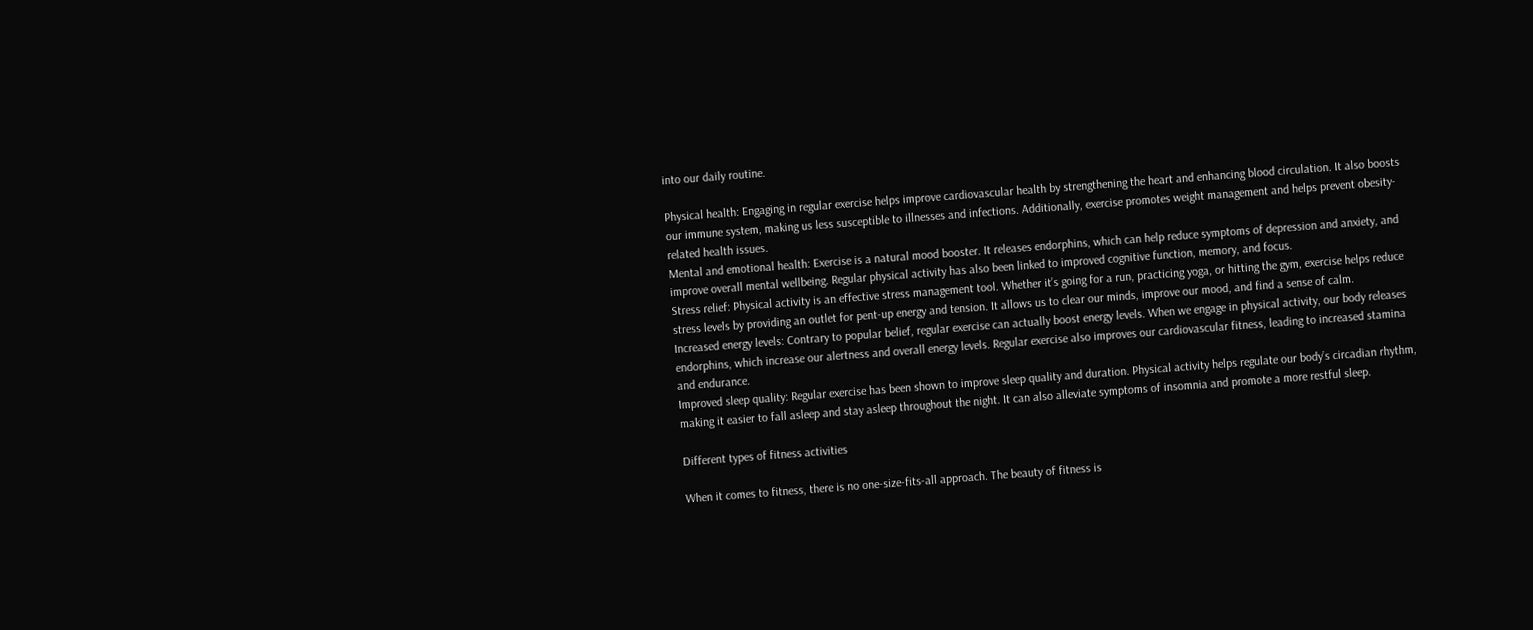into our daily routine.

Physical health: Engaging in regular exercise helps improve cardiovascular health by strengthening the heart and enhancing blood circulation. It also boosts our immune system, making us less susceptible to illnesses and infections. Additionally, exercise promotes weight management and helps prevent obesity-related health issues.
Mental and emotional health: Exercise is a natural mood booster. It releases endorphins, which can help reduce symptoms of depression and anxiety, and improve overall mental wellbeing. Regular physical activity has also been linked to improved cognitive function, memory, and focus.
Stress relief: Physical activity is an effective stress management tool. Whether it’s going for a run, practicing yoga, or hitting the gym, exercise helps reduce stress levels by providing an outlet for pent-up energy and tension. It allows us to clear our minds, improve our mood, and find a sense of calm.
Increased energy levels: Contrary to popular belief, regular exercise can actually boost energy levels. When we engage in physical activity, our body releases endorphins, which increase our alertness and overall energy levels. Regular exercise also improves our cardiovascular fitness, leading to increased stamina and endurance.
Improved sleep quality: Regular exercise has been shown to improve sleep quality and duration. Physical activity helps regulate our body’s circadian rhythm, making it easier to fall asleep and stay asleep throughout the night. It can also alleviate symptoms of insomnia and promote a more restful sleep.

Different types of fitness activities

When it comes to fitness, there is no one-size-fits-all approach. The beauty of fitness is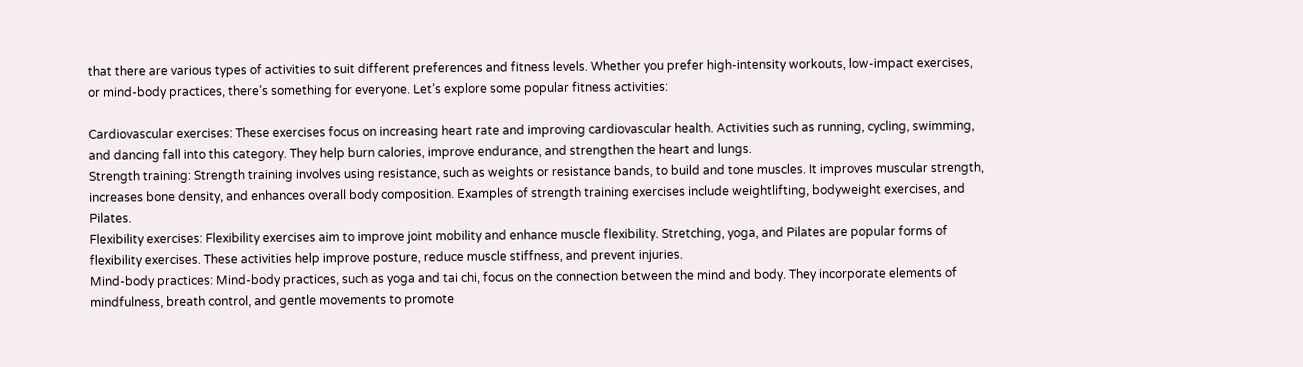that there are various types of activities to suit different preferences and fitness levels. Whether you prefer high-intensity workouts, low-impact exercises, or mind-body practices, there’s something for everyone. Let’s explore some popular fitness activities:

Cardiovascular exercises: These exercises focus on increasing heart rate and improving cardiovascular health. Activities such as running, cycling, swimming, and dancing fall into this category. They help burn calories, improve endurance, and strengthen the heart and lungs.
Strength training: Strength training involves using resistance, such as weights or resistance bands, to build and tone muscles. It improves muscular strength, increases bone density, and enhances overall body composition. Examples of strength training exercises include weightlifting, bodyweight exercises, and Pilates.
Flexibility exercises: Flexibility exercises aim to improve joint mobility and enhance muscle flexibility. Stretching, yoga, and Pilates are popular forms of flexibility exercises. These activities help improve posture, reduce muscle stiffness, and prevent injuries.
Mind-body practices: Mind-body practices, such as yoga and tai chi, focus on the connection between the mind and body. They incorporate elements of mindfulness, breath control, and gentle movements to promote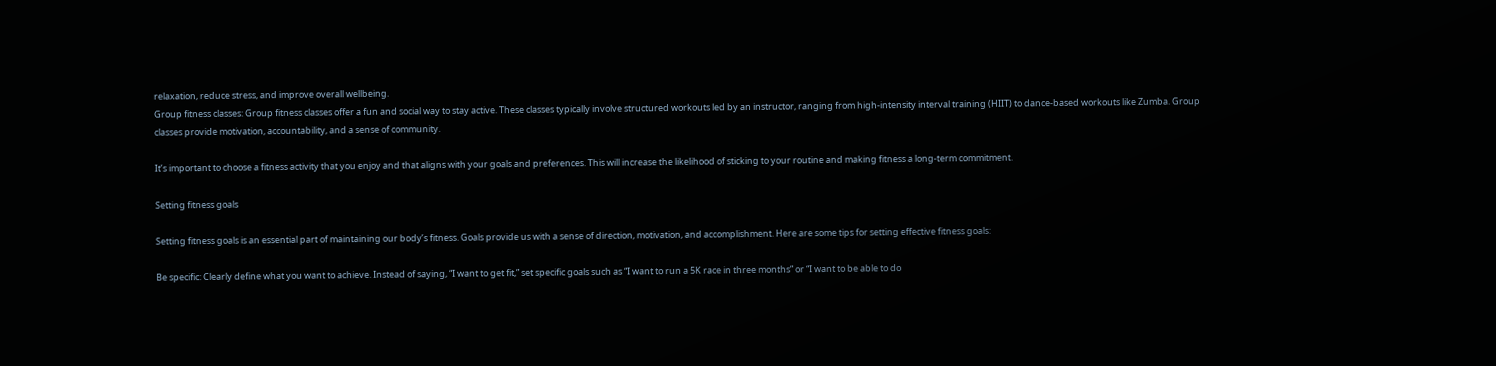relaxation, reduce stress, and improve overall wellbeing.
Group fitness classes: Group fitness classes offer a fun and social way to stay active. These classes typically involve structured workouts led by an instructor, ranging from high-intensity interval training (HIIT) to dance-based workouts like Zumba. Group classes provide motivation, accountability, and a sense of community.

It’s important to choose a fitness activity that you enjoy and that aligns with your goals and preferences. This will increase the likelihood of sticking to your routine and making fitness a long-term commitment.

Setting fitness goals

Setting fitness goals is an essential part of maintaining our body’s fitness. Goals provide us with a sense of direction, motivation, and accomplishment. Here are some tips for setting effective fitness goals:

Be specific: Clearly define what you want to achieve. Instead of saying, “I want to get fit,” set specific goals such as “I want to run a 5K race in three months” or “I want to be able to do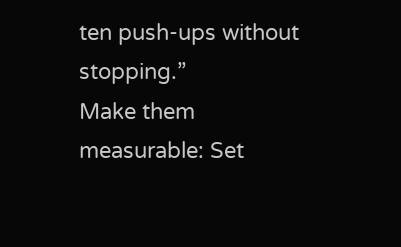ten push-ups without stopping.”
Make them measurable: Set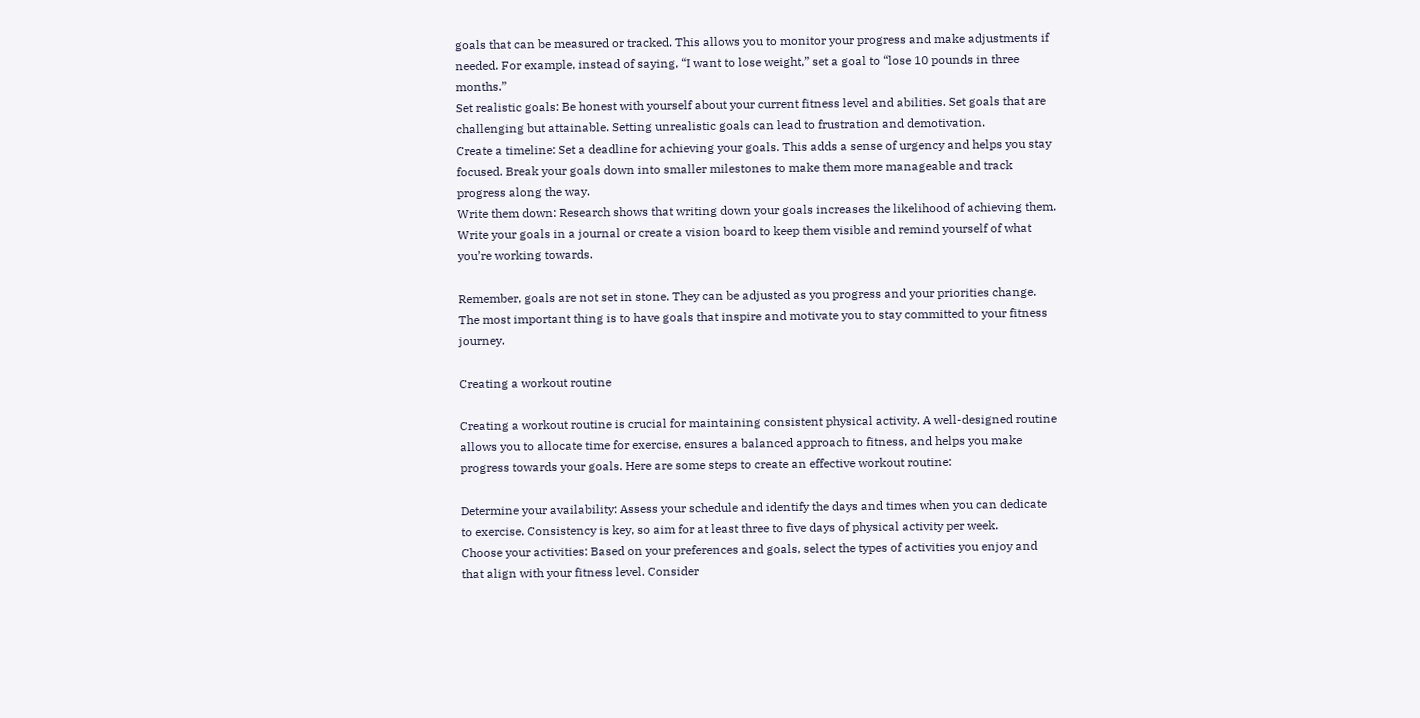goals that can be measured or tracked. This allows you to monitor your progress and make adjustments if needed. For example, instead of saying, “I want to lose weight,” set a goal to “lose 10 pounds in three months.”
Set realistic goals: Be honest with yourself about your current fitness level and abilities. Set goals that are challenging but attainable. Setting unrealistic goals can lead to frustration and demotivation.
Create a timeline: Set a deadline for achieving your goals. This adds a sense of urgency and helps you stay focused. Break your goals down into smaller milestones to make them more manageable and track progress along the way.
Write them down: Research shows that writing down your goals increases the likelihood of achieving them. Write your goals in a journal or create a vision board to keep them visible and remind yourself of what you’re working towards.

Remember, goals are not set in stone. They can be adjusted as you progress and your priorities change. The most important thing is to have goals that inspire and motivate you to stay committed to your fitness journey.

Creating a workout routine

Creating a workout routine is crucial for maintaining consistent physical activity. A well-designed routine allows you to allocate time for exercise, ensures a balanced approach to fitness, and helps you make progress towards your goals. Here are some steps to create an effective workout routine:

Determine your availability: Assess your schedule and identify the days and times when you can dedicate to exercise. Consistency is key, so aim for at least three to five days of physical activity per week.
Choose your activities: Based on your preferences and goals, select the types of activities you enjoy and that align with your fitness level. Consider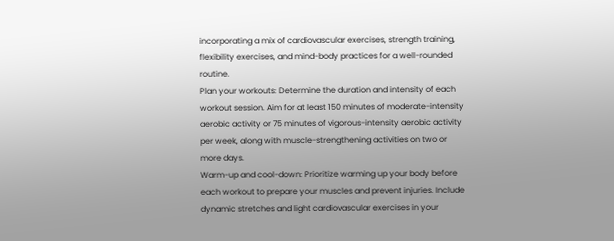incorporating a mix of cardiovascular exercises, strength training, flexibility exercises, and mind-body practices for a well-rounded routine.
Plan your workouts: Determine the duration and intensity of each workout session. Aim for at least 150 minutes of moderate-intensity aerobic activity or 75 minutes of vigorous-intensity aerobic activity per week, along with muscle-strengthening activities on two or more days.
Warm-up and cool-down: Prioritize warming up your body before each workout to prepare your muscles and prevent injuries. Include dynamic stretches and light cardiovascular exercises in your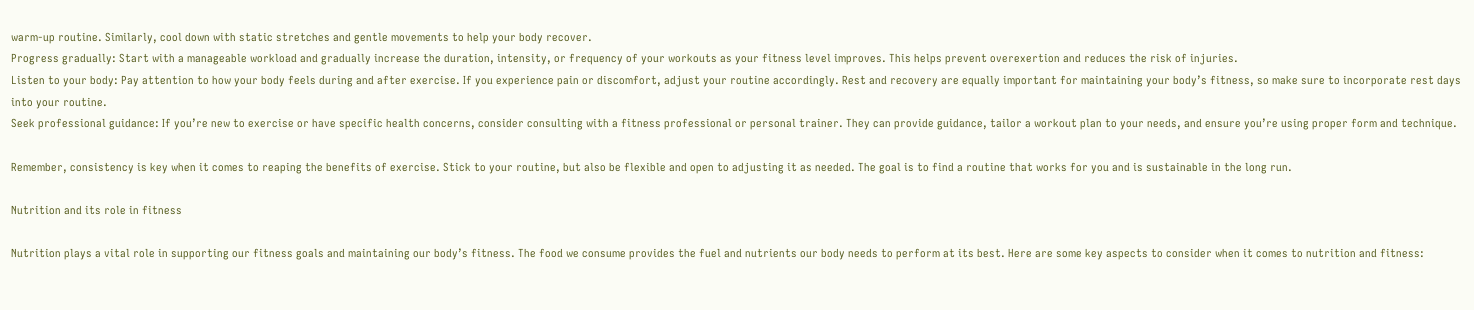warm-up routine. Similarly, cool down with static stretches and gentle movements to help your body recover.
Progress gradually: Start with a manageable workload and gradually increase the duration, intensity, or frequency of your workouts as your fitness level improves. This helps prevent overexertion and reduces the risk of injuries.
Listen to your body: Pay attention to how your body feels during and after exercise. If you experience pain or discomfort, adjust your routine accordingly. Rest and recovery are equally important for maintaining your body’s fitness, so make sure to incorporate rest days into your routine.
Seek professional guidance: If you’re new to exercise or have specific health concerns, consider consulting with a fitness professional or personal trainer. They can provide guidance, tailor a workout plan to your needs, and ensure you’re using proper form and technique.

Remember, consistency is key when it comes to reaping the benefits of exercise. Stick to your routine, but also be flexible and open to adjusting it as needed. The goal is to find a routine that works for you and is sustainable in the long run.

Nutrition and its role in fitness

Nutrition plays a vital role in supporting our fitness goals and maintaining our body’s fitness. The food we consume provides the fuel and nutrients our body needs to perform at its best. Here are some key aspects to consider when it comes to nutrition and fitness: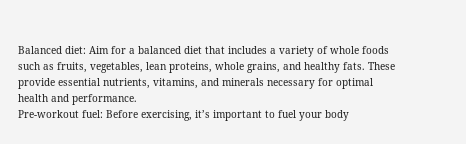Balanced diet: Aim for a balanced diet that includes a variety of whole foods such as fruits, vegetables, lean proteins, whole grains, and healthy fats. These provide essential nutrients, vitamins, and minerals necessary for optimal health and performance.
Pre-workout fuel: Before exercising, it’s important to fuel your body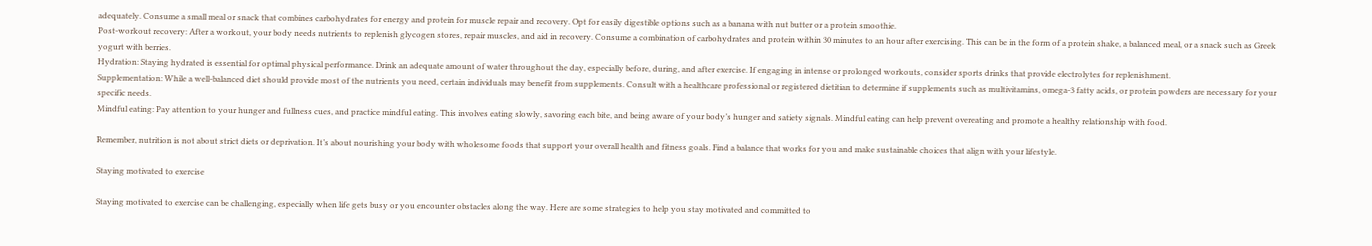adequately. Consume a small meal or snack that combines carbohydrates for energy and protein for muscle repair and recovery. Opt for easily digestible options such as a banana with nut butter or a protein smoothie.
Post-workout recovery: After a workout, your body needs nutrients to replenish glycogen stores, repair muscles, and aid in recovery. Consume a combination of carbohydrates and protein within 30 minutes to an hour after exercising. This can be in the form of a protein shake, a balanced meal, or a snack such as Greek yogurt with berries.
Hydration: Staying hydrated is essential for optimal physical performance. Drink an adequate amount of water throughout the day, especially before, during, and after exercise. If engaging in intense or prolonged workouts, consider sports drinks that provide electrolytes for replenishment.
Supplementation: While a well-balanced diet should provide most of the nutrients you need, certain individuals may benefit from supplements. Consult with a healthcare professional or registered dietitian to determine if supplements such as multivitamins, omega-3 fatty acids, or protein powders are necessary for your specific needs.
Mindful eating: Pay attention to your hunger and fullness cues, and practice mindful eating. This involves eating slowly, savoring each bite, and being aware of your body’s hunger and satiety signals. Mindful eating can help prevent overeating and promote a healthy relationship with food.

Remember, nutrition is not about strict diets or deprivation. It’s about nourishing your body with wholesome foods that support your overall health and fitness goals. Find a balance that works for you and make sustainable choices that align with your lifestyle.

Staying motivated to exercise

Staying motivated to exercise can be challenging, especially when life gets busy or you encounter obstacles along the way. Here are some strategies to help you stay motivated and committed to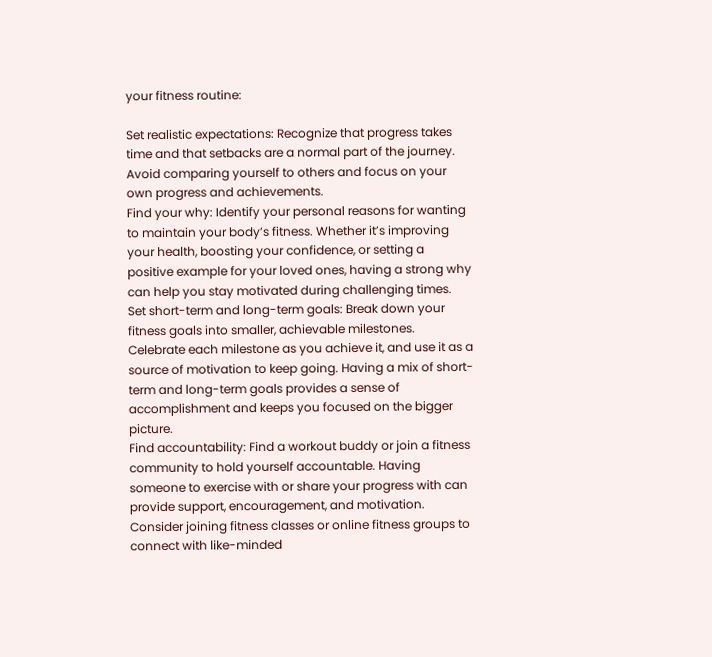your fitness routine:

Set realistic expectations: Recognize that progress takes time and that setbacks are a normal part of the journey. Avoid comparing yourself to others and focus on your own progress and achievements.
Find your why: Identify your personal reasons for wanting to maintain your body’s fitness. Whether it’s improving your health, boosting your confidence, or setting a positive example for your loved ones, having a strong why can help you stay motivated during challenging times.
Set short-term and long-term goals: Break down your fitness goals into smaller, achievable milestones. Celebrate each milestone as you achieve it, and use it as a source of motivation to keep going. Having a mix of short-term and long-term goals provides a sense of accomplishment and keeps you focused on the bigger picture.
Find accountability: Find a workout buddy or join a fitness community to hold yourself accountable. Having someone to exercise with or share your progress with can provide support, encouragement, and motivation. Consider joining fitness classes or online fitness groups to connect with like-minded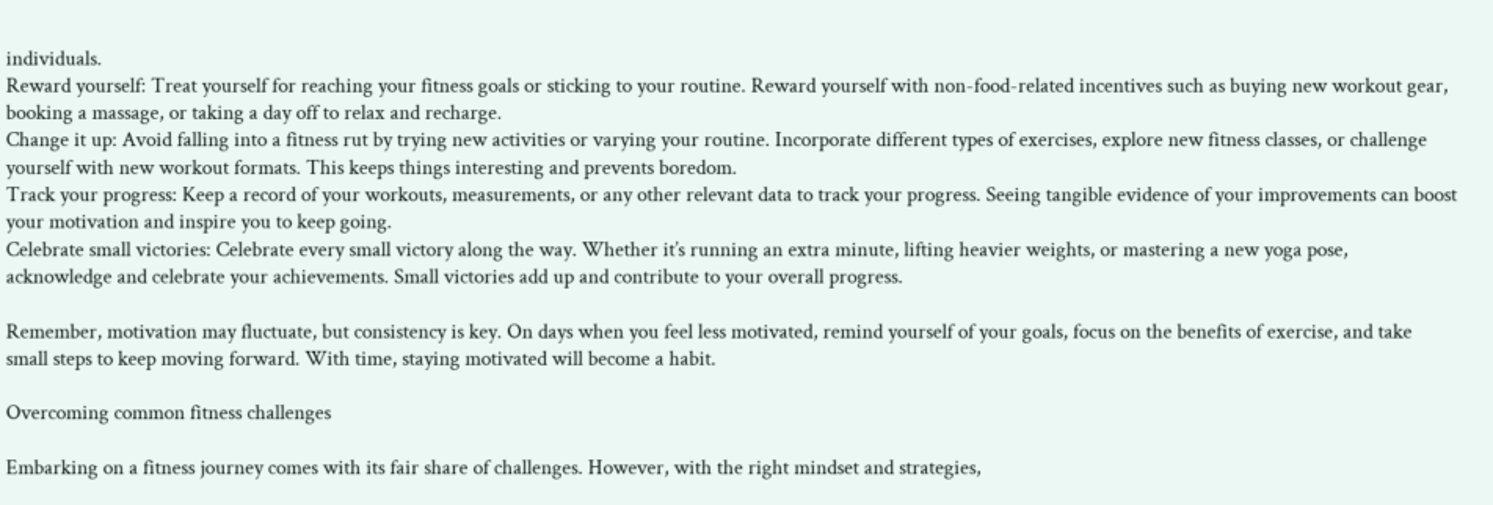individuals.
Reward yourself: Treat yourself for reaching your fitness goals or sticking to your routine. Reward yourself with non-food-related incentives such as buying new workout gear, booking a massage, or taking a day off to relax and recharge.
Change it up: Avoid falling into a fitness rut by trying new activities or varying your routine. Incorporate different types of exercises, explore new fitness classes, or challenge yourself with new workout formats. This keeps things interesting and prevents boredom.
Track your progress: Keep a record of your workouts, measurements, or any other relevant data to track your progress. Seeing tangible evidence of your improvements can boost your motivation and inspire you to keep going.
Celebrate small victories: Celebrate every small victory along the way. Whether it’s running an extra minute, lifting heavier weights, or mastering a new yoga pose, acknowledge and celebrate your achievements. Small victories add up and contribute to your overall progress.

Remember, motivation may fluctuate, but consistency is key. On days when you feel less motivated, remind yourself of your goals, focus on the benefits of exercise, and take small steps to keep moving forward. With time, staying motivated will become a habit.

Overcoming common fitness challenges

Embarking on a fitness journey comes with its fair share of challenges. However, with the right mindset and strategies,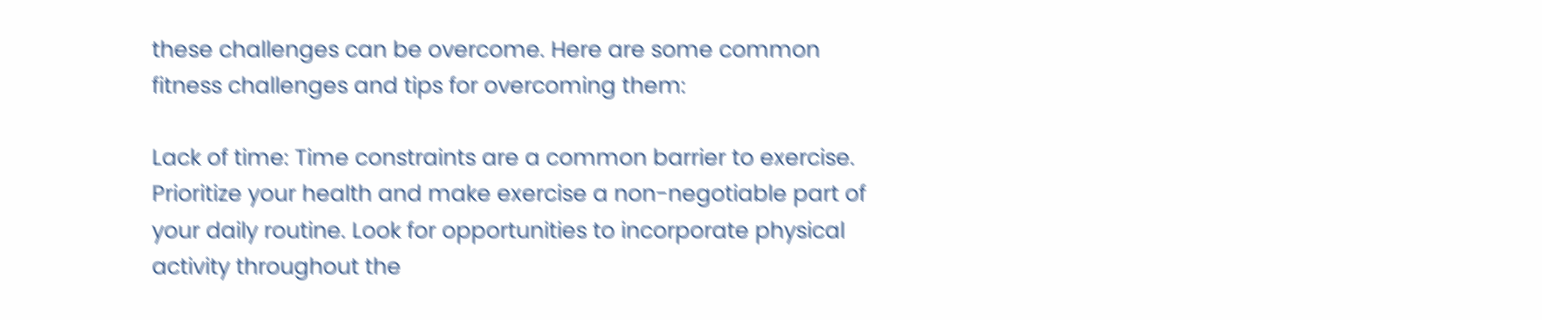these challenges can be overcome. Here are some common fitness challenges and tips for overcoming them:

Lack of time: Time constraints are a common barrier to exercise. Prioritize your health and make exercise a non-negotiable part of your daily routine. Look for opportunities to incorporate physical activity throughout the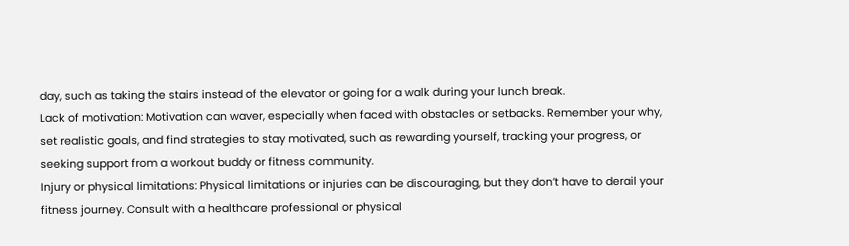day, such as taking the stairs instead of the elevator or going for a walk during your lunch break.
Lack of motivation: Motivation can waver, especially when faced with obstacles or setbacks. Remember your why, set realistic goals, and find strategies to stay motivated, such as rewarding yourself, tracking your progress, or seeking support from a workout buddy or fitness community.
Injury or physical limitations: Physical limitations or injuries can be discouraging, but they don’t have to derail your fitness journey. Consult with a healthcare professional or physical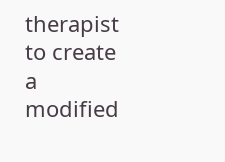therapist to create a modified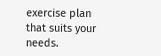exercise plan that suits your needs.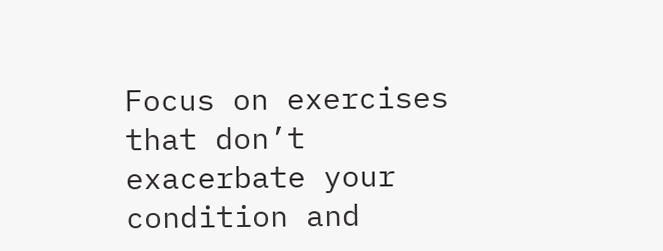Focus on exercises that don’t exacerbate your condition and